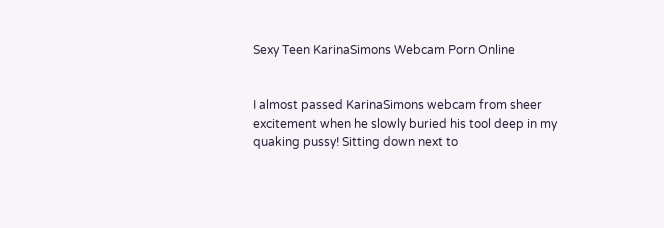Sexy Teen KarinaSimons Webcam Porn Online


I almost passed KarinaSimons webcam from sheer excitement when he slowly buried his tool deep in my quaking pussy! Sitting down next to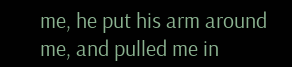me, he put his arm around me, and pulled me in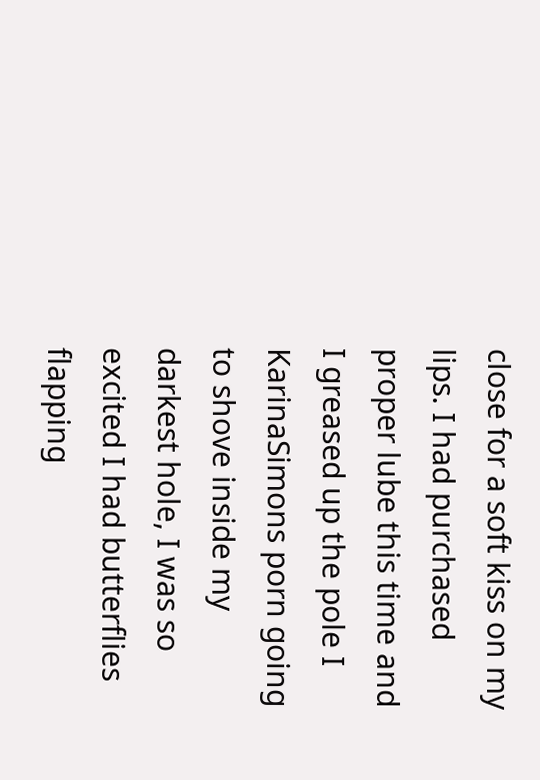close for a soft kiss on my lips. I had purchased proper lube this time and I greased up the pole I KarinaSimons porn going to shove inside my darkest hole, I was so excited I had butterflies flapping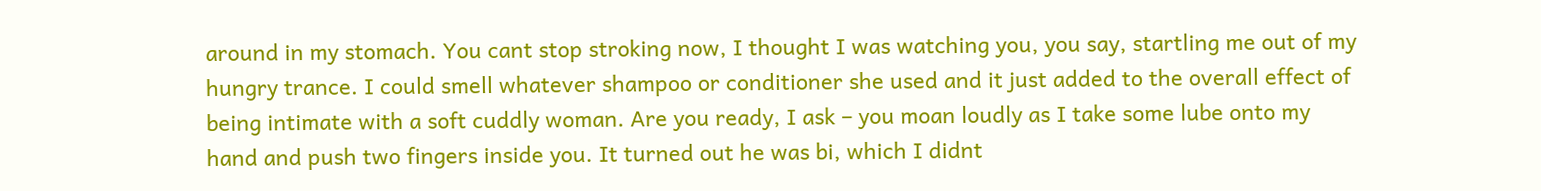around in my stomach. You cant stop stroking now, I thought I was watching you, you say, startling me out of my hungry trance. I could smell whatever shampoo or conditioner she used and it just added to the overall effect of being intimate with a soft cuddly woman. Are you ready, I ask – you moan loudly as I take some lube onto my hand and push two fingers inside you. It turned out he was bi, which I didnt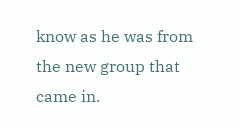know as he was from the new group that came in.